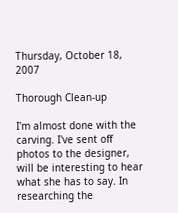Thursday, October 18, 2007

Thorough Clean-up

I'm almost done with the carving. I've sent off photos to the designer, will be interesting to hear what she has to say. In researching the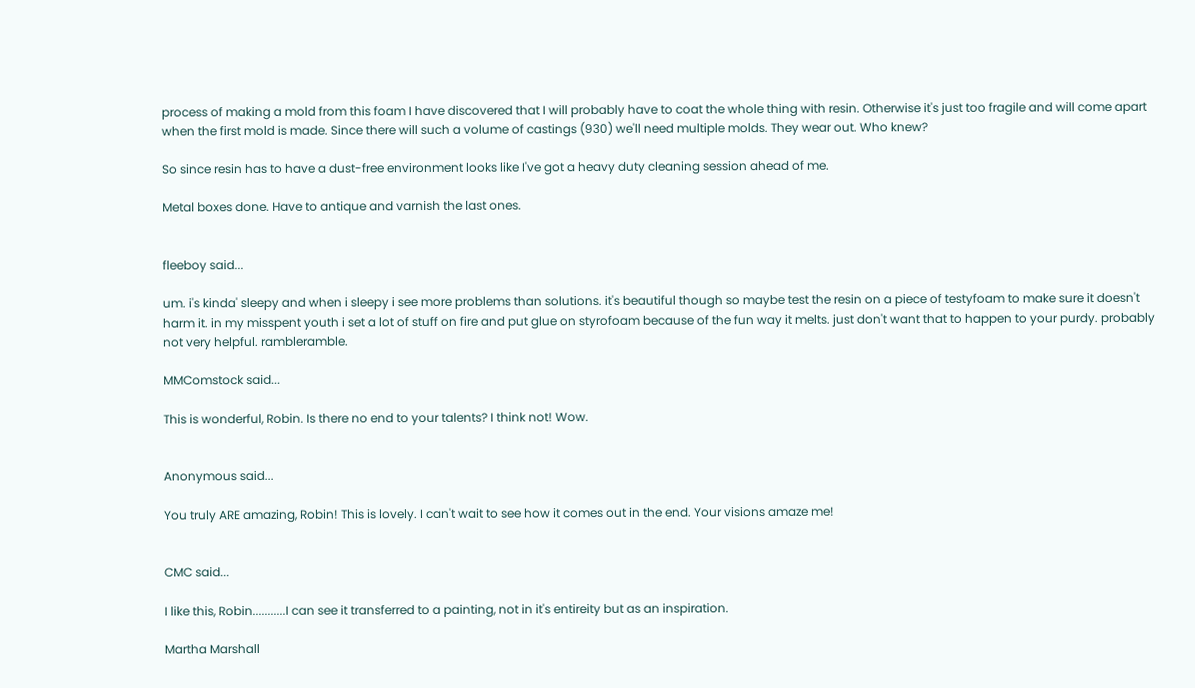process of making a mold from this foam I have discovered that I will probably have to coat the whole thing with resin. Otherwise it's just too fragile and will come apart when the first mold is made. Since there will such a volume of castings (930) we'll need multiple molds. They wear out. Who knew?

So since resin has to have a dust-free environment looks like I've got a heavy duty cleaning session ahead of me.

Metal boxes done. Have to antique and varnish the last ones.


fleeboy said...

um. i's kinda' sleepy and when i sleepy i see more problems than solutions. it's beautiful though so maybe test the resin on a piece of testyfoam to make sure it doesn't harm it. in my misspent youth i set a lot of stuff on fire and put glue on styrofoam because of the fun way it melts. just don't want that to happen to your purdy. probably not very helpful. rambleramble.

MMComstock said...

This is wonderful, Robin. Is there no end to your talents? I think not! Wow.


Anonymous said...

You truly ARE amazing, Robin! This is lovely. I can't wait to see how it comes out in the end. Your visions amaze me!


CMC said...

I like this, Robin...........I can see it transferred to a painting, not in it's entireity but as an inspiration.

Martha Marshall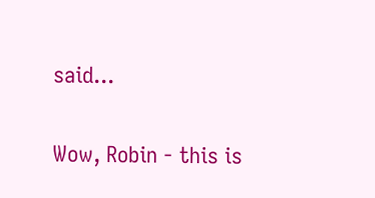said...

Wow, Robin - this is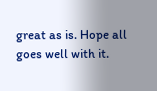great as is. Hope all goes well with it.